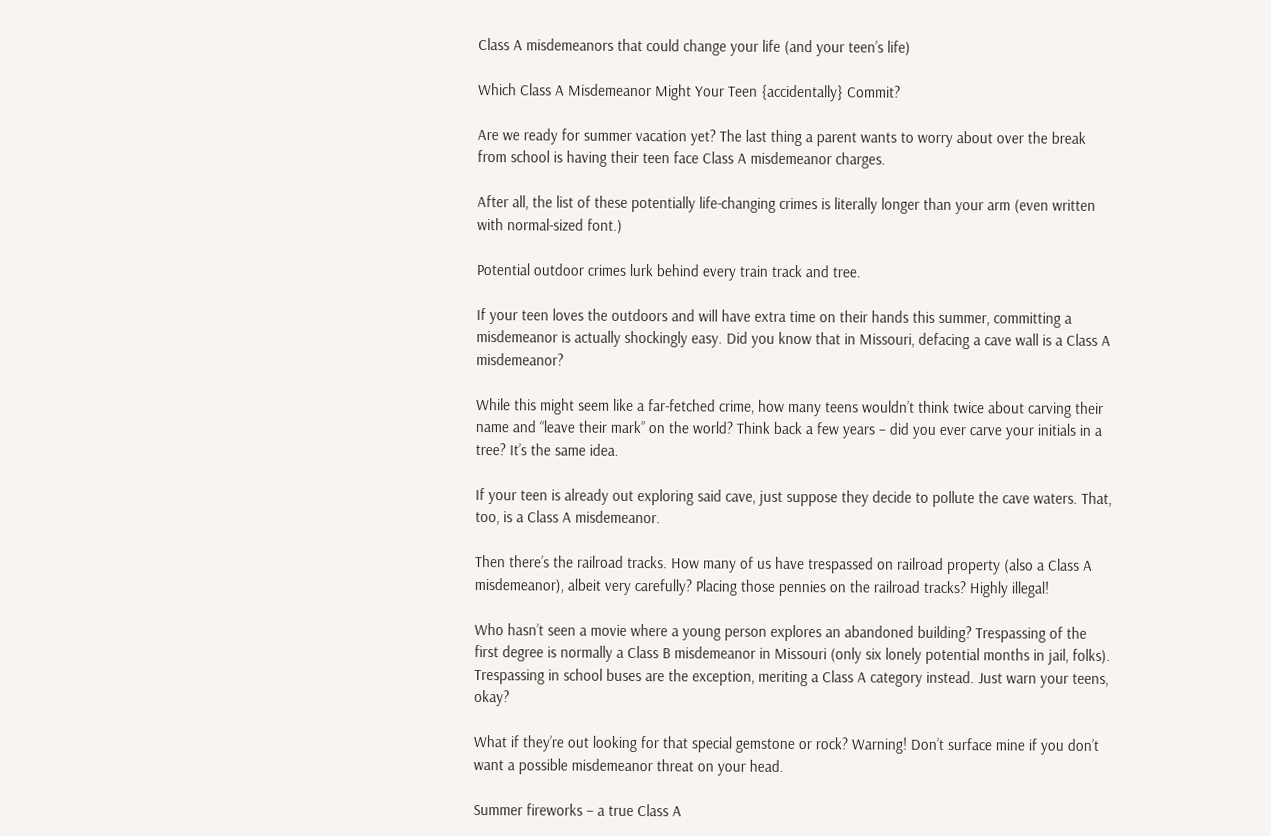Class A misdemeanors that could change your life (and your teen’s life)

Which Class A Misdemeanor Might Your Teen {accidentally} Commit?

Are we ready for summer vacation yet? The last thing a parent wants to worry about over the break from school is having their teen face Class A misdemeanor charges.

After all, the list of these potentially life-changing crimes is literally longer than your arm (even written with normal-sized font.)

Potential outdoor crimes lurk behind every train track and tree.

If your teen loves the outdoors and will have extra time on their hands this summer, committing a misdemeanor is actually shockingly easy. Did you know that in Missouri, defacing a cave wall is a Class A misdemeanor?

While this might seem like a far-fetched crime, how many teens wouldn’t think twice about carving their name and “leave their mark” on the world? Think back a few years – did you ever carve your initials in a tree? It’s the same idea.

If your teen is already out exploring said cave, just suppose they decide to pollute the cave waters. That, too, is a Class A misdemeanor.

Then there’s the railroad tracks. How many of us have trespassed on railroad property (also a Class A misdemeanor), albeit very carefully? Placing those pennies on the railroad tracks? Highly illegal!

Who hasn’t seen a movie where a young person explores an abandoned building? Trespassing of the first degree is normally a Class B misdemeanor in Missouri (only six lonely potential months in jail, folks). Trespassing in school buses are the exception, meriting a Class A category instead. Just warn your teens, okay?

What if they’re out looking for that special gemstone or rock? Warning! Don’t surface mine if you don’t want a possible misdemeanor threat on your head.

Summer fireworks – a true Class A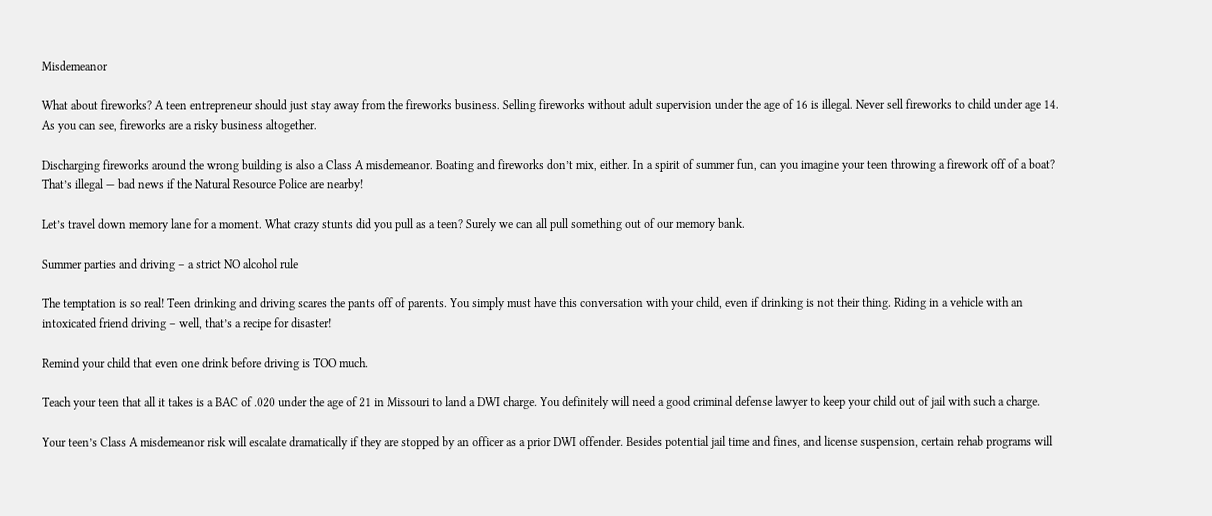Misdemeanor

What about fireworks? A teen entrepreneur should just stay away from the fireworks business. Selling fireworks without adult supervision under the age of 16 is illegal. Never sell fireworks to child under age 14. As you can see, fireworks are a risky business altogether.

Discharging fireworks around the wrong building is also a Class A misdemeanor. Boating and fireworks don’t mix, either. In a spirit of summer fun, can you imagine your teen throwing a firework off of a boat? That’s illegal — bad news if the Natural Resource Police are nearby!

Let’s travel down memory lane for a moment. What crazy stunts did you pull as a teen? Surely we can all pull something out of our memory bank.

Summer parties and driving – a strict NO alcohol rule

The temptation is so real! Teen drinking and driving scares the pants off of parents. You simply must have this conversation with your child, even if drinking is not their thing. Riding in a vehicle with an intoxicated friend driving – well, that’s a recipe for disaster!

Remind your child that even one drink before driving is TOO much.

Teach your teen that all it takes is a BAC of .020 under the age of 21 in Missouri to land a DWI charge. You definitely will need a good criminal defense lawyer to keep your child out of jail with such a charge.

Your teen’s Class A misdemeanor risk will escalate dramatically if they are stopped by an officer as a prior DWI offender. Besides potential jail time and fines, and license suspension, certain rehab programs will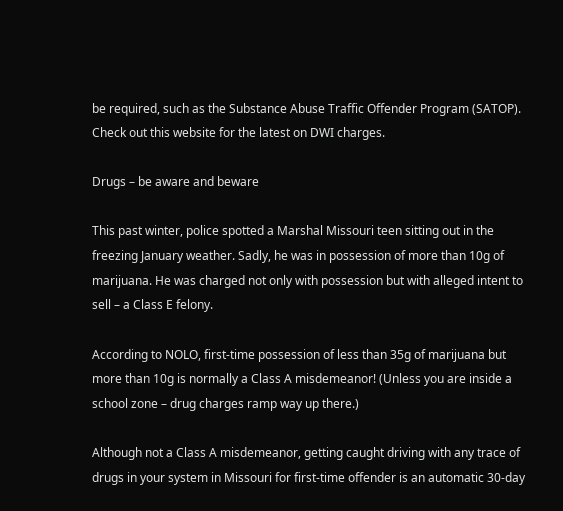be required, such as the Substance Abuse Traffic Offender Program (SATOP). Check out this website for the latest on DWI charges.

Drugs – be aware and beware

This past winter, police spotted a Marshal Missouri teen sitting out in the freezing January weather. Sadly, he was in possession of more than 10g of marijuana. He was charged not only with possession but with alleged intent to sell – a Class E felony.

According to NOLO, first-time possession of less than 35g of marijuana but more than 10g is normally a Class A misdemeanor! (Unless you are inside a school zone – drug charges ramp way up there.)

Although not a Class A misdemeanor, getting caught driving with any trace of drugs in your system in Missouri for first-time offender is an automatic 30-day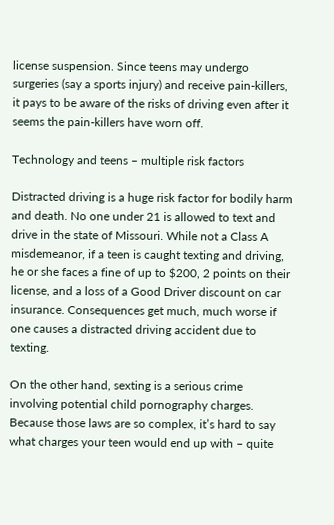license suspension. Since teens may undergo surgeries (say a sports injury) and receive pain-killers, it pays to be aware of the risks of driving even after it seems the pain-killers have worn off.

Technology and teens – multiple risk factors

Distracted driving is a huge risk factor for bodily harm and death. No one under 21 is allowed to text and drive in the state of Missouri. While not a Class A misdemeanor, if a teen is caught texting and driving, he or she faces a fine of up to $200, 2 points on their license, and a loss of a Good Driver discount on car insurance. Consequences get much, much worse if one causes a distracted driving accident due to texting.

On the other hand, sexting is a serious crime involving potential child pornography charges. Because those laws are so complex, it’s hard to say what charges your teen would end up with – quite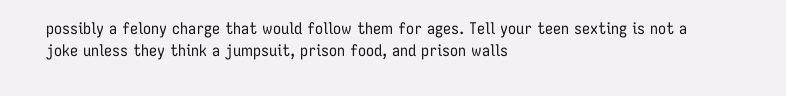possibly a felony charge that would follow them for ages. Tell your teen sexting is not a joke unless they think a jumpsuit, prison food, and prison walls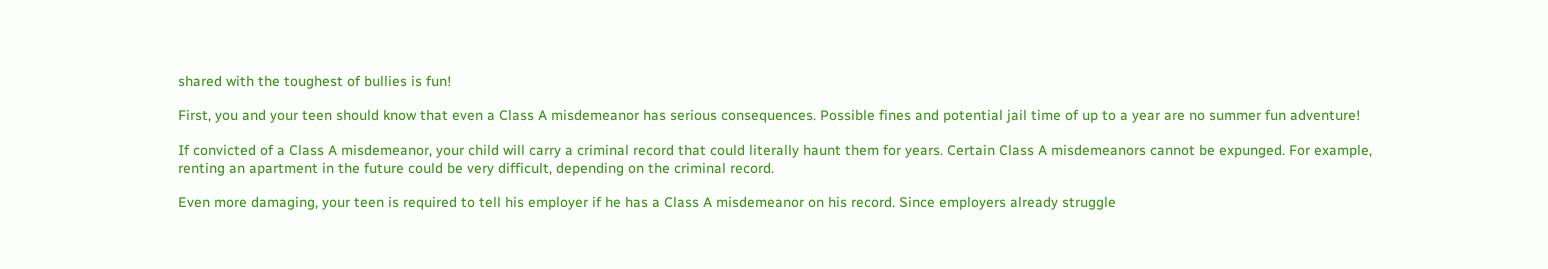shared with the toughest of bullies is fun!

First, you and your teen should know that even a Class A misdemeanor has serious consequences. Possible fines and potential jail time of up to a year are no summer fun adventure!

If convicted of a Class A misdemeanor, your child will carry a criminal record that could literally haunt them for years. Certain Class A misdemeanors cannot be expunged. For example, renting an apartment in the future could be very difficult, depending on the criminal record.

Even more damaging, your teen is required to tell his employer if he has a Class A misdemeanor on his record. Since employers already struggle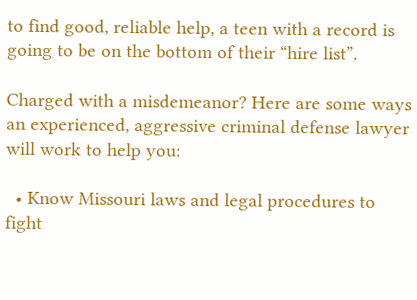to find good, reliable help, a teen with a record is going to be on the bottom of their “hire list”.

Charged with a misdemeanor? Here are some ways an experienced, aggressive criminal defense lawyer will work to help you:

  • Know Missouri laws and legal procedures to fight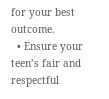for your best outcome.
  • Ensure your teen’s fair and respectful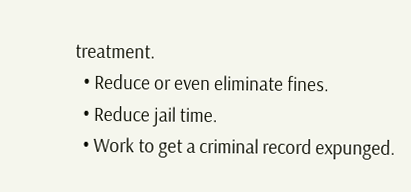treatment.
  • Reduce or even eliminate fines.
  • Reduce jail time.
  • Work to get a criminal record expunged.